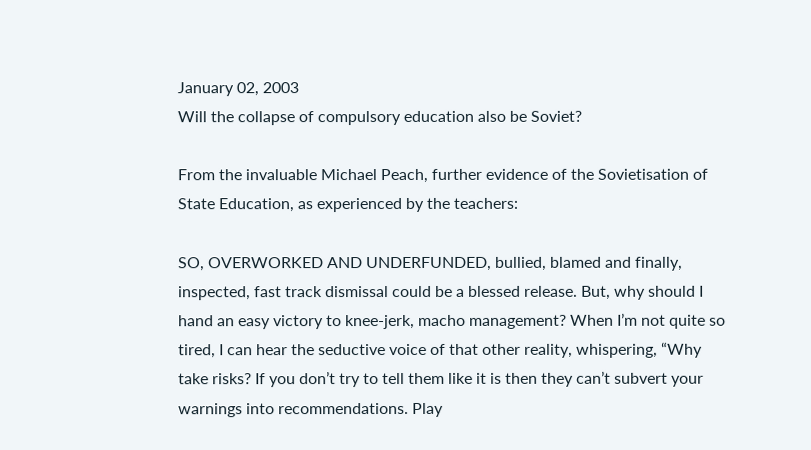January 02, 2003
Will the collapse of compulsory education also be Soviet?

From the invaluable Michael Peach, further evidence of the Sovietisation of State Education, as experienced by the teachers:

SO, OVERWORKED AND UNDERFUNDED, bullied, blamed and finally, inspected, fast track dismissal could be a blessed release. But, why should I hand an easy victory to knee-jerk, macho management? When I’m not quite so tired, I can hear the seductive voice of that other reality, whispering, “Why take risks? If you don’t try to tell them like it is then they can’t subvert your warnings into recommendations. Play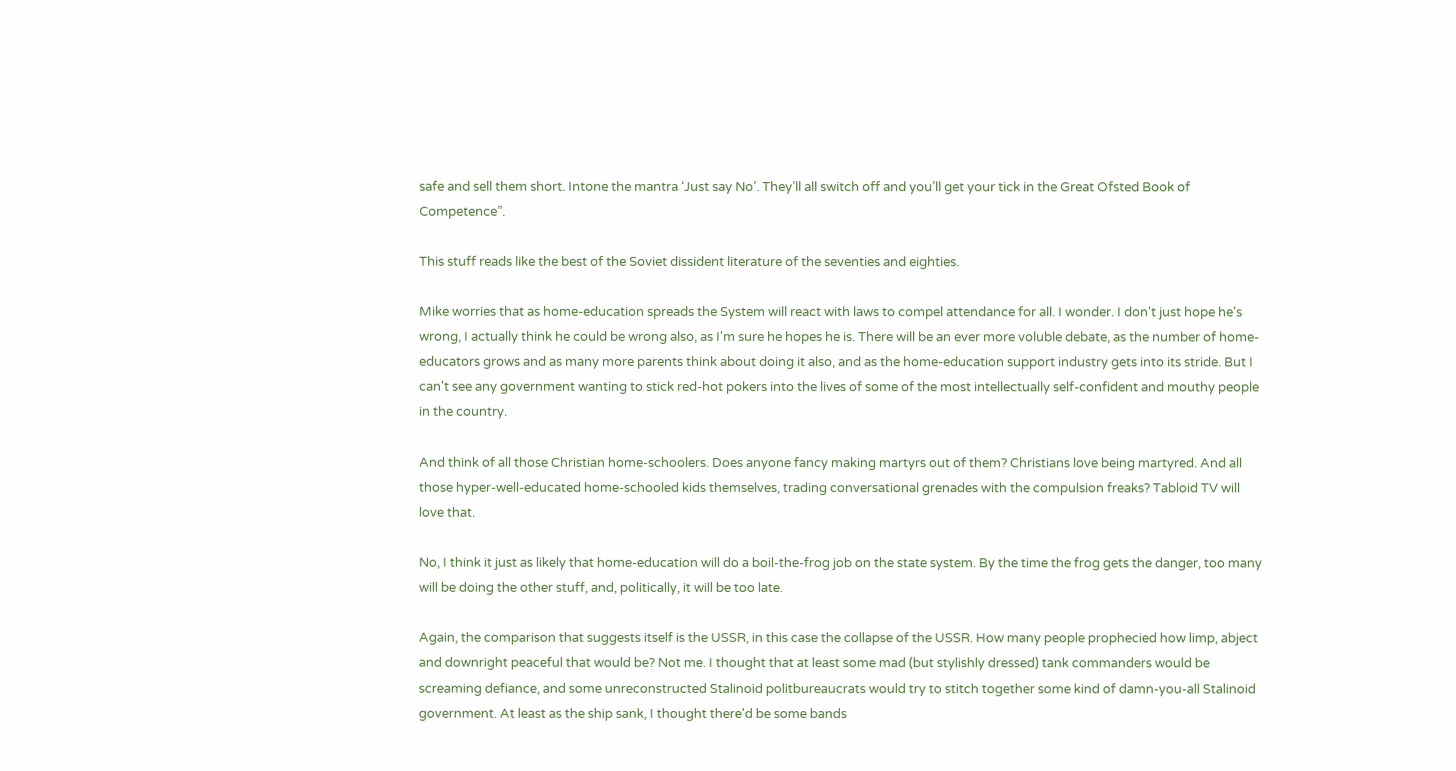safe and sell them short. Intone the mantra ‘Just say No’. They’ll all switch off and you’ll get your tick in the Great Ofsted Book of Competence”.

This stuff reads like the best of the Soviet dissident literature of the seventies and eighties.

Mike worries that as home-education spreads the System will react with laws to compel attendance for all. I wonder. I don't just hope he's wrong, I actually think he could be wrong also, as I'm sure he hopes he is. There will be an ever more voluble debate, as the number of home-educators grows and as many more parents think about doing it also, and as the home-education support industry gets into its stride. But I can't see any government wanting to stick red-hot pokers into the lives of some of the most intellectually self-confident and mouthy people in the country.

And think of all those Christian home-schoolers. Does anyone fancy making martyrs out of them? Christians love being martyred. And all those hyper-well-educated home-schooled kids themselves, trading conversational grenades with the compulsion freaks? Tabloid TV will love that.

No, I think it just as likely that home-education will do a boil-the-frog job on the state system. By the time the frog gets the danger, too many will be doing the other stuff, and, politically, it will be too late.

Again, the comparison that suggests itself is the USSR, in this case the collapse of the USSR. How many people prophecied how limp, abject and downright peaceful that would be? Not me. I thought that at least some mad (but stylishly dressed) tank commanders would be screaming defiance, and some unreconstructed Stalinoid politbureaucrats would try to stitch together some kind of damn-you-all Stalinoid government. At least as the ship sank, I thought there'd be some bands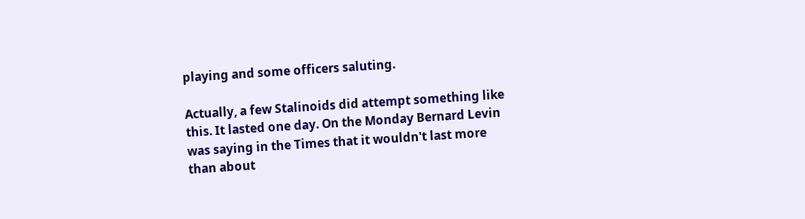playing and some officers saluting.

Actually, a few Stalinoids did attempt something like this. It lasted one day. On the Monday Bernard Levin was saying in the Times that it wouldn't last more than about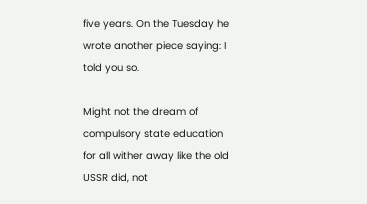five years. On the Tuesday he wrote another piece saying: I told you so.

Might not the dream of compulsory state education for all wither away like the old USSR did, not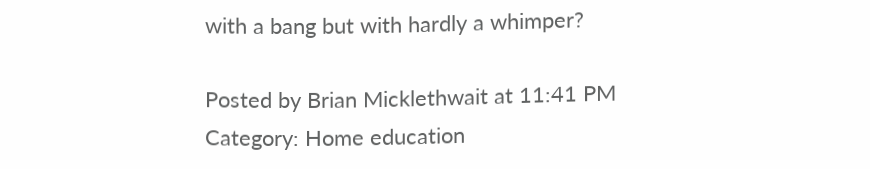with a bang but with hardly a whimper?

Posted by Brian Micklethwait at 11:41 PM
Category: Home education